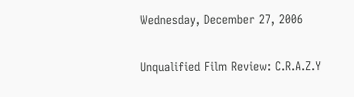Wednesday, December 27, 2006

Unqualified Film Review: C.R.A.Z.Y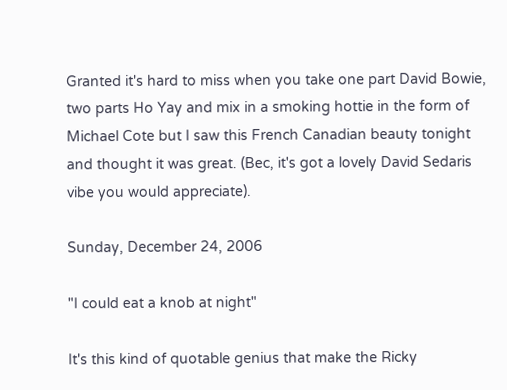Granted it's hard to miss when you take one part David Bowie, two parts Ho Yay and mix in a smoking hottie in the form of Michael Cote but I saw this French Canadian beauty tonight and thought it was great. (Bec, it's got a lovely David Sedaris vibe you would appreciate).

Sunday, December 24, 2006

"I could eat a knob at night"

It's this kind of quotable genius that make the Ricky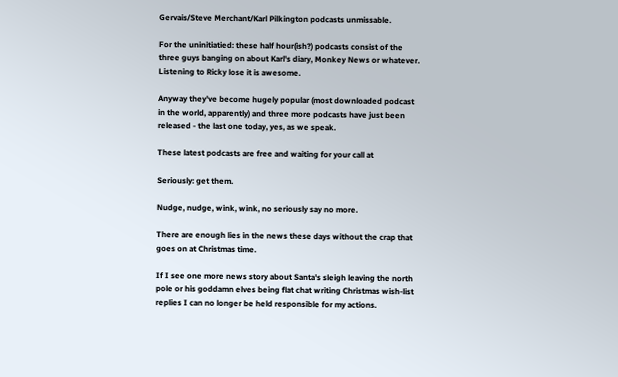Gervais/Steve Merchant/Karl Pilkington podcasts unmissable.

For the uninitiatied: these half hour(ish?) podcasts consist of the three guys banging on about Karl's diary, Monkey News or whatever. Listening to Ricky lose it is awesome.

Anyway they've become hugely popular (most downloaded podcast in the world, apparently) and three more podcasts have just been released - the last one today, yes, as we speak.

These latest podcasts are free and waiting for your call at

Seriously: get them.

Nudge, nudge, wink, wink, no seriously say no more.

There are enough lies in the news these days without the crap that goes on at Christmas time.

If I see one more news story about Santa's sleigh leaving the north pole or his goddamn elves being flat chat writing Christmas wish-list replies I can no longer be held responsible for my actions.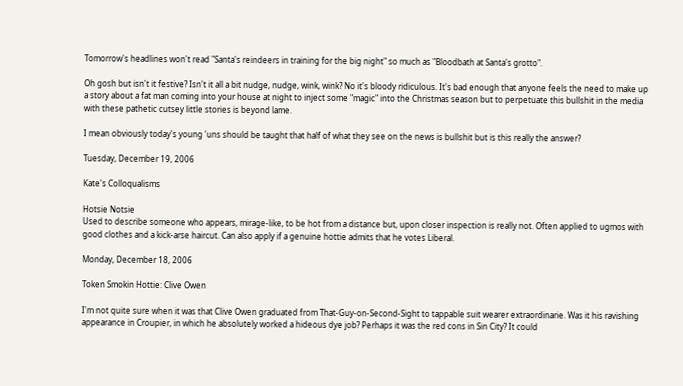Tomorrow's headlines won't read "Santa's reindeers in training for the big night" so much as "Bloodbath at Santa's grotto".

Oh gosh but isn't it festive? Isn't it all a bit nudge, nudge, wink, wink? No it's bloody ridiculous. It's bad enough that anyone feels the need to make up a story about a fat man coming into your house at night to inject some "magic" into the Christmas season but to perpetuate this bullshit in the media with these pathetic cutsey little stories is beyond lame.

I mean obviously today's young 'uns should be taught that half of what they see on the news is bullshit but is this really the answer?

Tuesday, December 19, 2006

Kate's Colloqualisms

Hotsie Notsie
Used to describe someone who appears, mirage-like, to be hot from a distance but, upon closer inspection is really not. Often applied to ugmos with good clothes and a kick-arse haircut. Can also apply if a genuine hottie admits that he votes Liberal.

Monday, December 18, 2006

Token Smokin Hottie: Clive Owen

I'm not quite sure when it was that Clive Owen graduated from That-Guy-on-Second-Sight to tappable suit wearer extraordinarie. Was it his ravishing appearance in Croupier, in which he absolutely worked a hideous dye job? Perhaps it was the red cons in Sin City? It could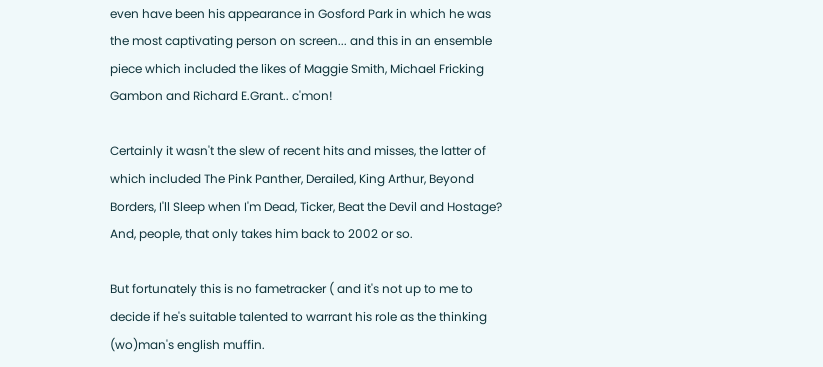even have been his appearance in Gosford Park in which he was the most captivating person on screen... and this in an ensemble piece which included the likes of Maggie Smith, Michael Fricking Gambon and Richard E.Grant.. c'mon!

Certainly it wasn't the slew of recent hits and misses, the latter of which included The Pink Panther, Derailed, King Arthur, Beyond Borders, I'll Sleep when I'm Dead, Ticker, Beat the Devil and Hostage? And, people, that only takes him back to 2002 or so.

But fortunately this is no fametracker ( and it's not up to me to decide if he's suitable talented to warrant his role as the thinking (wo)man's english muffin.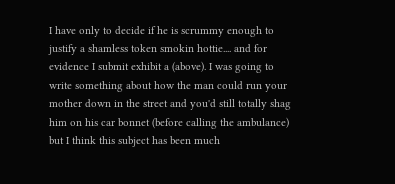I have only to decide if he is scrummy enough to justify a shamless token smokin hottie.... and for evidence I submit exhibit a (above). I was going to write something about how the man could run your mother down in the street and you'd still totally shag him on his car bonnet (before calling the ambulance) but I think this subject has been much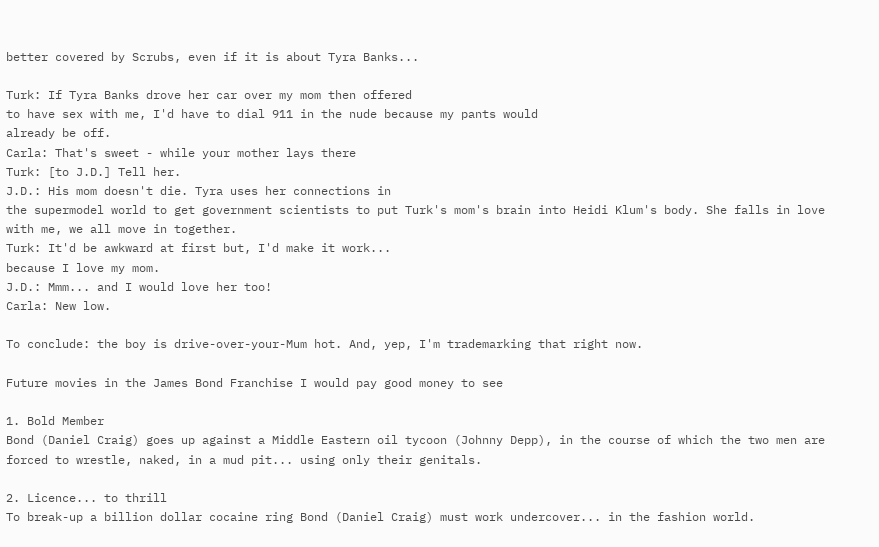better covered by Scrubs, even if it is about Tyra Banks...

Turk: If Tyra Banks drove her car over my mom then offered
to have sex with me, I'd have to dial 911 in the nude because my pants would
already be off.
Carla: That's sweet - while your mother lays there
Turk: [to J.D.] Tell her.
J.D.: His mom doesn't die. Tyra uses her connections in
the supermodel world to get government scientists to put Turk's mom's brain into Heidi Klum's body. She falls in love with me, we all move in together.
Turk: It'd be awkward at first but, I'd make it work...
because I love my mom.
J.D.: Mmm... and I would love her too!
Carla: New low.

To conclude: the boy is drive-over-your-Mum hot. And, yep, I'm trademarking that right now.

Future movies in the James Bond Franchise I would pay good money to see

1. Bold Member
Bond (Daniel Craig) goes up against a Middle Eastern oil tycoon (Johnny Depp), in the course of which the two men are forced to wrestle, naked, in a mud pit... using only their genitals.

2. Licence... to thrill
To break-up a billion dollar cocaine ring Bond (Daniel Craig) must work undercover... in the fashion world.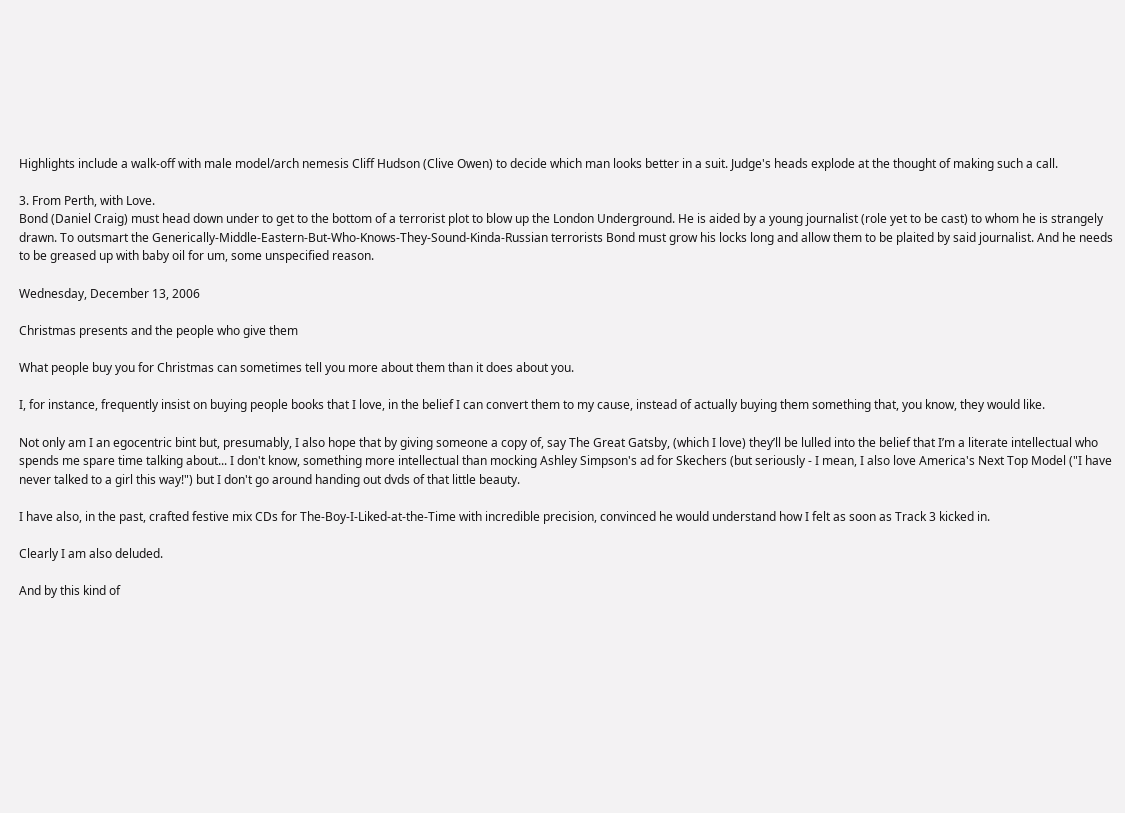Highlights include a walk-off with male model/arch nemesis Cliff Hudson (Clive Owen) to decide which man looks better in a suit. Judge's heads explode at the thought of making such a call.

3. From Perth, with Love.
Bond (Daniel Craig) must head down under to get to the bottom of a terrorist plot to blow up the London Underground. He is aided by a young journalist (role yet to be cast) to whom he is strangely drawn. To outsmart the Generically-Middle-Eastern-But-Who-Knows-They-Sound-Kinda-Russian terrorists Bond must grow his locks long and allow them to be plaited by said journalist. And he needs to be greased up with baby oil for um, some unspecified reason.

Wednesday, December 13, 2006

Christmas presents and the people who give them

What people buy you for Christmas can sometimes tell you more about them than it does about you.

I, for instance, frequently insist on buying people books that I love, in the belief I can convert them to my cause, instead of actually buying them something that, you know, they would like.

Not only am I an egocentric bint but, presumably, I also hope that by giving someone a copy of, say The Great Gatsby, (which I love) they’ll be lulled into the belief that I’m a literate intellectual who spends me spare time talking about... I don't know, something more intellectual than mocking Ashley Simpson's ad for Skechers (but seriously - I mean, I also love America's Next Top Model ("I have never talked to a girl this way!") but I don't go around handing out dvds of that little beauty.

I have also, in the past, crafted festive mix CDs for The-Boy-I-Liked-at-the-Time with incredible precision, convinced he would understand how I felt as soon as Track 3 kicked in.

Clearly I am also deluded.

And by this kind of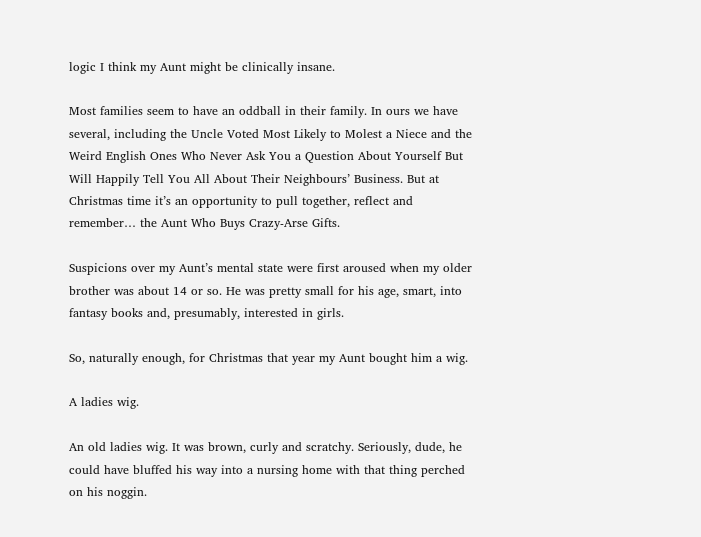logic I think my Aunt might be clinically insane.

Most families seem to have an oddball in their family. In ours we have several, including the Uncle Voted Most Likely to Molest a Niece and the Weird English Ones Who Never Ask You a Question About Yourself But Will Happily Tell You All About Their Neighbours’ Business. But at Christmas time it’s an opportunity to pull together, reflect and remember… the Aunt Who Buys Crazy-Arse Gifts.

Suspicions over my Aunt’s mental state were first aroused when my older brother was about 14 or so. He was pretty small for his age, smart, into fantasy books and, presumably, interested in girls.

So, naturally enough, for Christmas that year my Aunt bought him a wig.

A ladies wig.

An old ladies wig. It was brown, curly and scratchy. Seriously, dude, he could have bluffed his way into a nursing home with that thing perched on his noggin.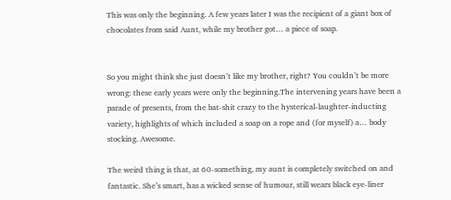This was only the beginning. A few years later I was the recipient of a giant box of chocolates from said Aunt, while my brother got… a piece of soap.


So you might think she just doesn’t like my brother, right? You couldn’t be more wrong: these early years were only the beginning.The intervening years have been a parade of presents, from the bat-shit crazy to the hysterical-laughter-inducting variety, highlights of which included a soap on a rope and (for myself) a… body stocking. Awesome.

The weird thing is that, at 60-something, my aunt is completely switched on and fantastic. She’s smart, has a wicked sense of humour, still wears black eye-liner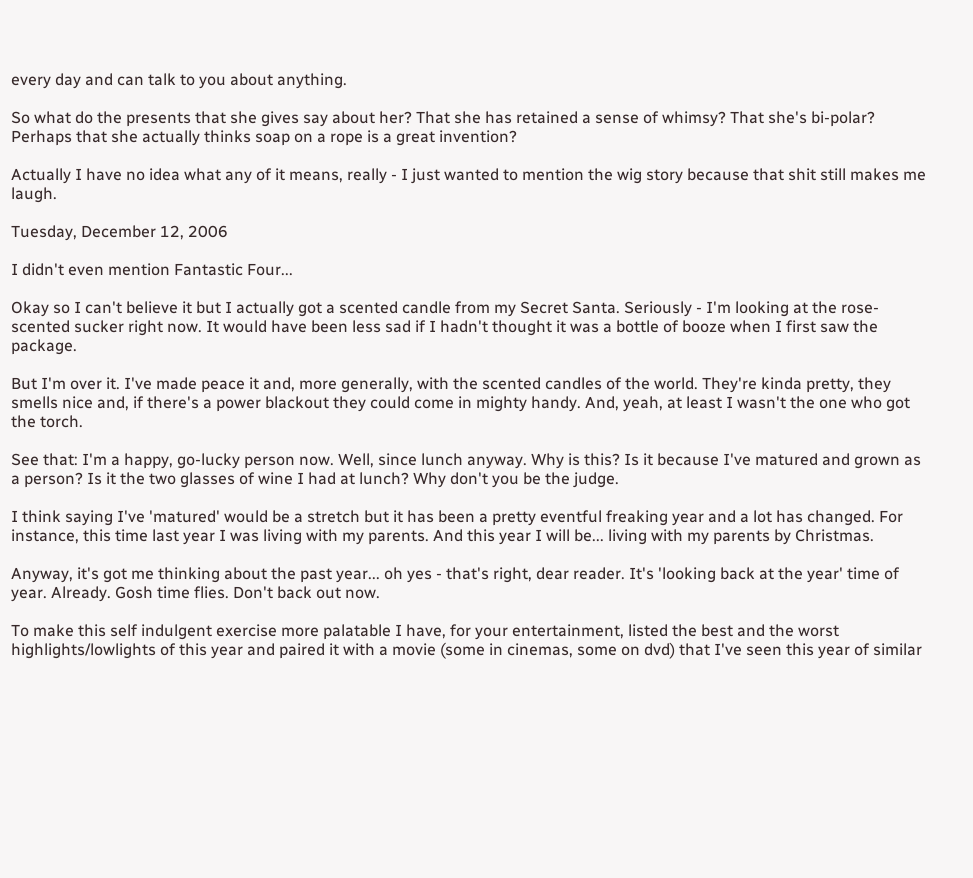every day and can talk to you about anything.

So what do the presents that she gives say about her? That she has retained a sense of whimsy? That she's bi-polar? Perhaps that she actually thinks soap on a rope is a great invention?

Actually I have no idea what any of it means, really - I just wanted to mention the wig story because that shit still makes me laugh.

Tuesday, December 12, 2006

I didn't even mention Fantastic Four...

Okay so I can't believe it but I actually got a scented candle from my Secret Santa. Seriously - I'm looking at the rose-scented sucker right now. It would have been less sad if I hadn't thought it was a bottle of booze when I first saw the package.

But I'm over it. I've made peace it and, more generally, with the scented candles of the world. They're kinda pretty, they smells nice and, if there's a power blackout they could come in mighty handy. And, yeah, at least I wasn't the one who got the torch.

See that: I'm a happy, go-lucky person now. Well, since lunch anyway. Why is this? Is it because I've matured and grown as a person? Is it the two glasses of wine I had at lunch? Why don't you be the judge.

I think saying I've 'matured' would be a stretch but it has been a pretty eventful freaking year and a lot has changed. For instance, this time last year I was living with my parents. And this year I will be... living with my parents by Christmas.

Anyway, it's got me thinking about the past year... oh yes - that's right, dear reader. It's 'looking back at the year' time of year. Already. Gosh time flies. Don't back out now.

To make this self indulgent exercise more palatable I have, for your entertainment, listed the best and the worst highlights/lowlights of this year and paired it with a movie (some in cinemas, some on dvd) that I've seen this year of similar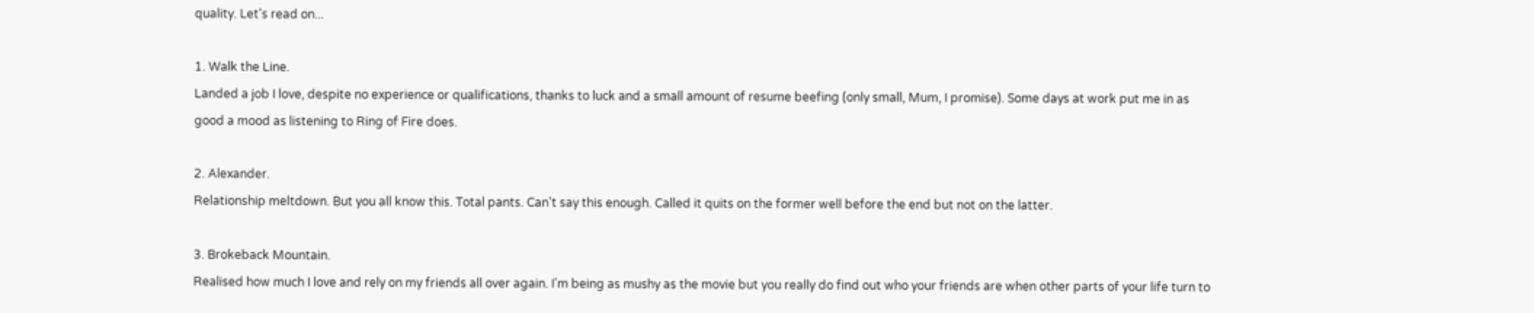quality. Let's read on...

1. Walk the Line.
Landed a job I love, despite no experience or qualifications, thanks to luck and a small amount of resume beefing (only small, Mum, I promise). Some days at work put me in as good a mood as listening to Ring of Fire does.

2. Alexander.
Relationship meltdown. But you all know this. Total pants. Can't say this enough. Called it quits on the former well before the end but not on the latter.

3. Brokeback Mountain.
Realised how much I love and rely on my friends all over again. I'm being as mushy as the movie but you really do find out who your friends are when other parts of your life turn to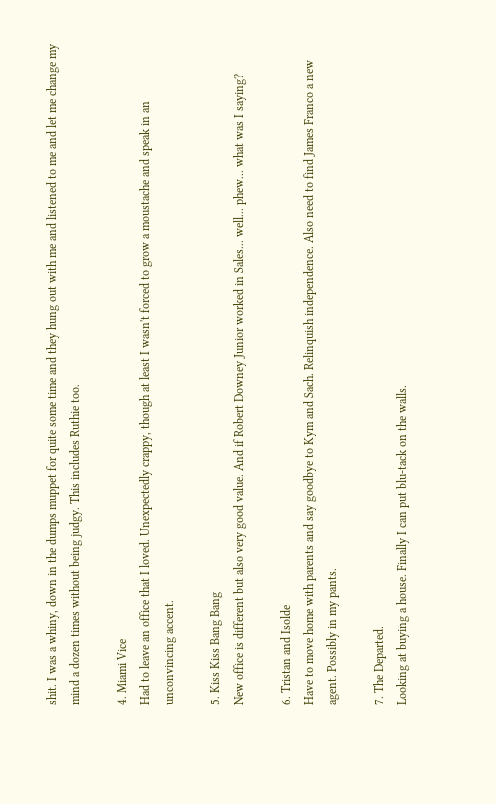shit. I was a whiny, down in the dumps muppet for quite some time and they hung out with me and listened to me and let me change my mind a dozen times without being judgy. This includes Ruthie too.

4. Miami Vice
Had to leave an office that I loved. Unexpectedly crappy, though at least I wasn't forced to grow a moustache and speak in an unconvincing accent.

5. Kiss Kiss Bang Bang
New office is different but also very good value. And if Robert Downey Junior worked in Sales... well... phew... what was I saying?

6. Tristan and Isolde
Have to move home with parents and say goodbye to Kym and Sach. Relinquish independence. Also need to find James Franco a new agent. Possibly in my pants.

7. The Departed.
Looking at buying a house. Finally I can put blu-tack on the walls.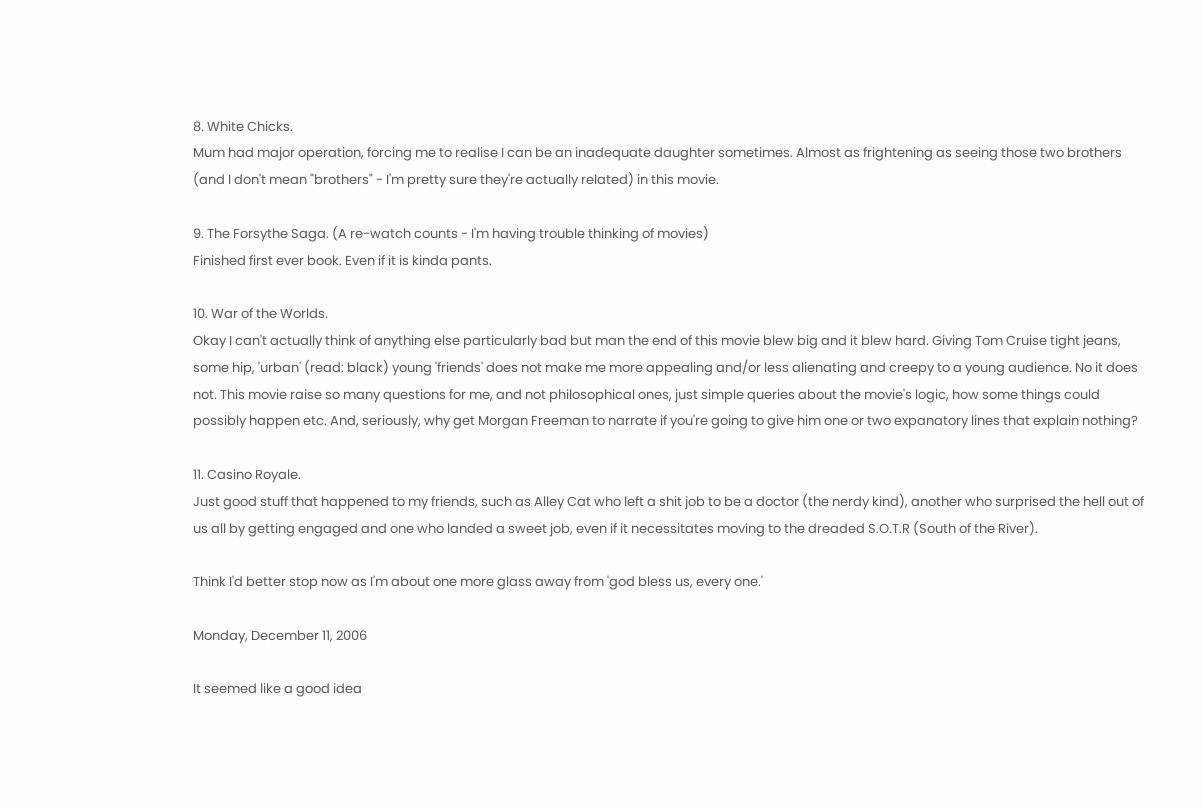8. White Chicks.
Mum had major operation, forcing me to realise I can be an inadequate daughter sometimes. Almost as frightening as seeing those two brothers (and I don't mean "brothers" - I'm pretty sure they're actually related) in this movie.

9. The Forsythe Saga. (A re-watch counts - I'm having trouble thinking of movies)
Finished first ever book. Even if it is kinda pants.

10. War of the Worlds.
Okay I can't actually think of anything else particularly bad but man the end of this movie blew big and it blew hard. Giving Tom Cruise tight jeans, some hip, 'urban' (read: black) young 'friends' does not make me more appealing and/or less alienating and creepy to a young audience. No it does not. This movie raise so many questions for me, and not philosophical ones, just simple queries about the movie's logic, how some things could possibly happen etc. And, seriously, why get Morgan Freeman to narrate if you're going to give him one or two expanatory lines that explain nothing?

11. Casino Royale.
Just good stuff that happened to my friends, such as Alley Cat who left a shit job to be a doctor (the nerdy kind), another who surprised the hell out of us all by getting engaged and one who landed a sweet job, even if it necessitates moving to the dreaded S.O.T.R (South of the River).

Think I'd better stop now as I'm about one more glass away from 'god bless us, every one.'

Monday, December 11, 2006

It seemed like a good idea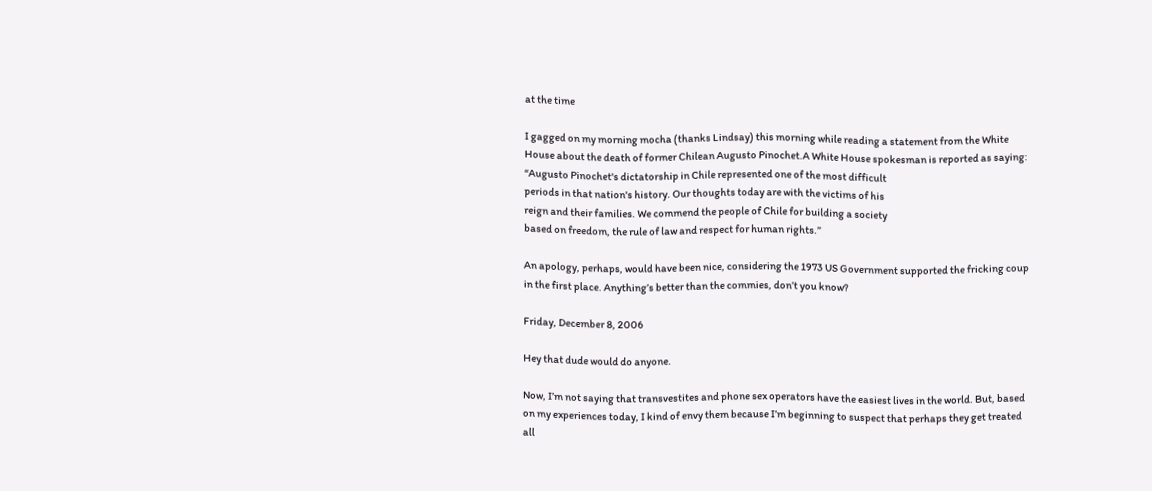at the time

I gagged on my morning mocha (thanks Lindsay) this morning while reading a statement from the White House about the death of former Chilean Augusto Pinochet.A White House spokesman is reported as saying:
“Augusto Pinochet's dictatorship in Chile represented one of the most difficult
periods in that nation's history. Our thoughts today are with the victims of his
reign and their families. We commend the people of Chile for building a society
based on freedom, the rule of law and respect for human rights.”

An apology, perhaps, would have been nice, considering the 1973 US Government supported the fricking coup in the first place. Anything’s better than the commies, don’t you know?

Friday, December 8, 2006

Hey that dude would do anyone.

Now, I’m not saying that transvestites and phone sex operators have the easiest lives in the world. But, based on my experiences today, I kind of envy them because I’m beginning to suspect that perhaps they get treated all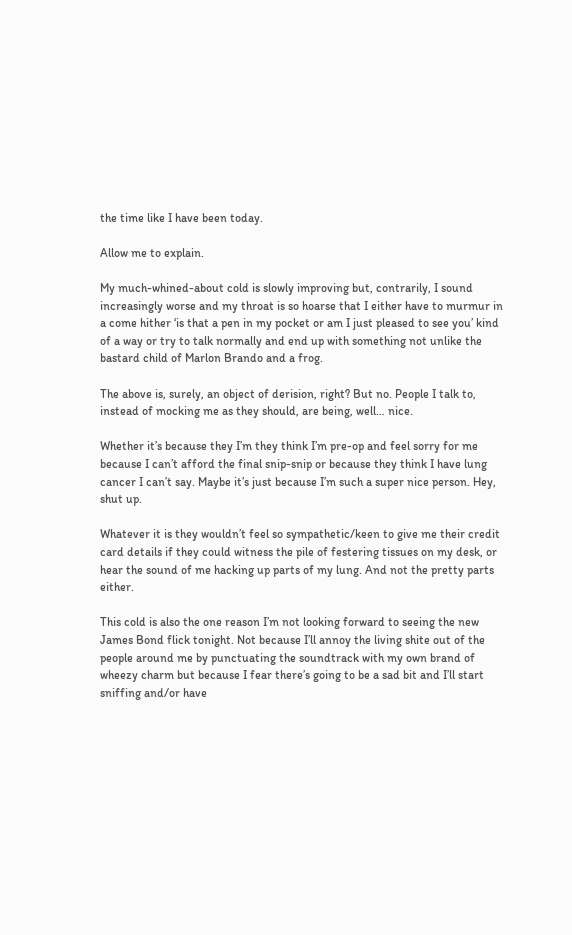the time like I have been today.

Allow me to explain.

My much-whined-about cold is slowly improving but, contrarily, I sound increasingly worse and my throat is so hoarse that I either have to murmur in a come hither ‘is that a pen in my pocket or am I just pleased to see you’ kind of a way or try to talk normally and end up with something not unlike the bastard child of Marlon Brando and a frog.

The above is, surely, an object of derision, right? But no. People I talk to, instead of mocking me as they should, are being, well… nice.

Whether it’s because they I’m they think I’m pre-op and feel sorry for me because I can’t afford the final snip-snip or because they think I have lung cancer I can’t say. Maybe it’s just because I’m such a super nice person. Hey, shut up.

Whatever it is they wouldn’t feel so sympathetic/keen to give me their credit card details if they could witness the pile of festering tissues on my desk, or hear the sound of me hacking up parts of my lung. And not the pretty parts either.

This cold is also the one reason I’m not looking forward to seeing the new James Bond flick tonight. Not because I’ll annoy the living shite out of the people around me by punctuating the soundtrack with my own brand of wheezy charm but because I fear there’s going to be a sad bit and I’ll start sniffing and/or have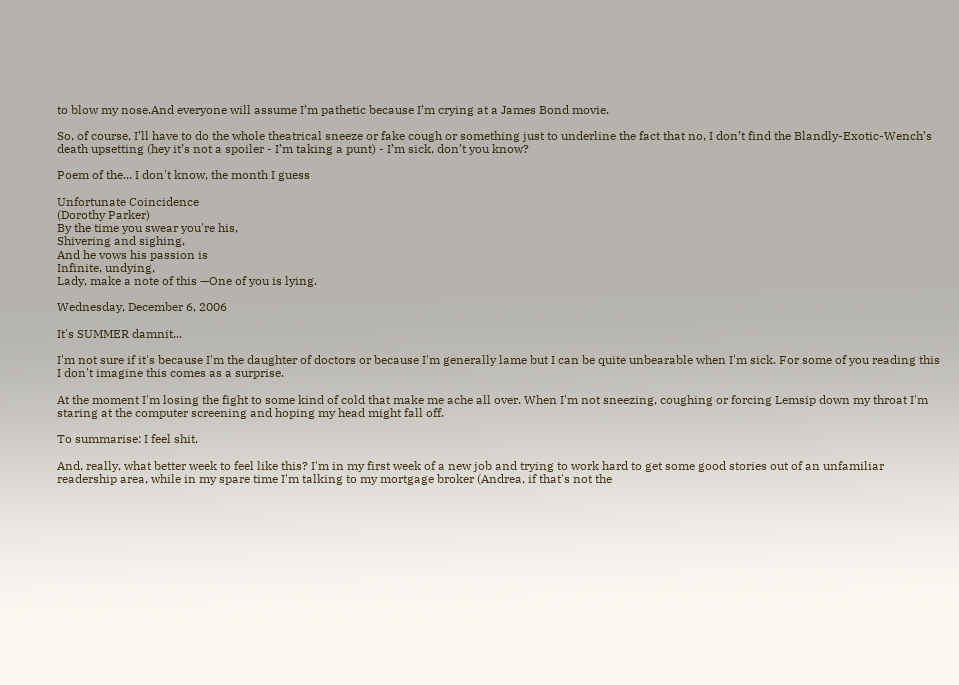to blow my nose.And everyone will assume I’m pathetic because I’m crying at a James Bond movie.

So, of course, I’ll have to do the whole theatrical sneeze or fake cough or something just to underline the fact that no, I don’t find the Blandly-Exotic-Wench’s death upsetting (hey it’s not a spoiler - I’m taking a punt) - I’m sick, don’t you know?

Poem of the... I don't know, the month I guess

Unfortunate Coincidence
(Dorothy Parker)
By the time you swear you're his,
Shivering and sighing,
And he vows his passion is
Infinite, undying,
Lady, make a note of this —One of you is lying.

Wednesday, December 6, 2006

It's SUMMER damnit...

I'm not sure if it's because I'm the daughter of doctors or because I'm generally lame but I can be quite unbearable when I'm sick. For some of you reading this I don't imagine this comes as a surprise.

At the moment I'm losing the fight to some kind of cold that make me ache all over. When I'm not sneezing, coughing or forcing Lemsip down my throat I'm staring at the computer screening and hoping my head might fall off.

To summarise: I feel shit.

And, really, what better week to feel like this? I'm in my first week of a new job and trying to work hard to get some good stories out of an unfamiliar readership area, while in my spare time I'm talking to my mortgage broker (Andrea, if that's not the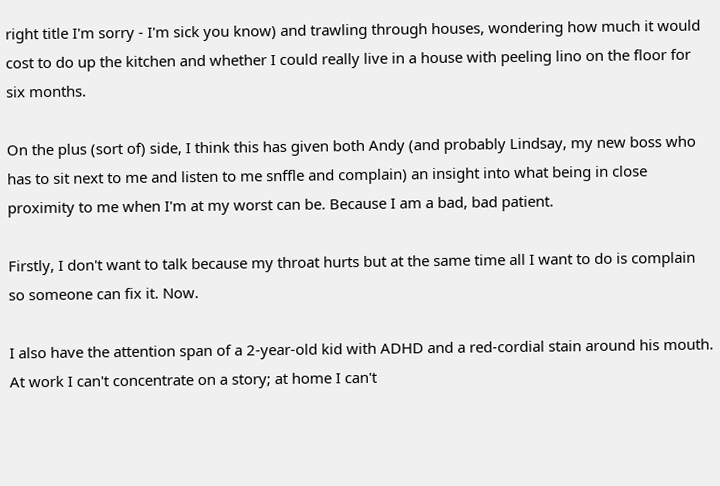right title I'm sorry - I'm sick you know) and trawling through houses, wondering how much it would cost to do up the kitchen and whether I could really live in a house with peeling lino on the floor for six months.

On the plus (sort of) side, I think this has given both Andy (and probably Lindsay, my new boss who has to sit next to me and listen to me snffle and complain) an insight into what being in close proximity to me when I'm at my worst can be. Because I am a bad, bad patient.

Firstly, I don't want to talk because my throat hurts but at the same time all I want to do is complain so someone can fix it. Now.

I also have the attention span of a 2-year-old kid with ADHD and a red-cordial stain around his mouth. At work I can't concentrate on a story; at home I can't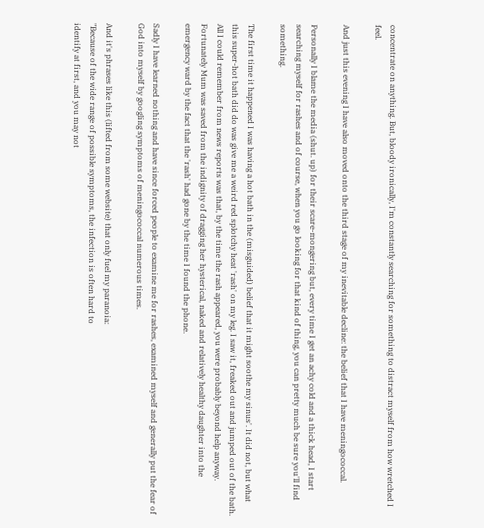concentrate on anything. But, bloody ironically, I'm constantly searching for something to distract myself from how wretched I feel.

And just this evening I have also moved onto the third stage of my inevitable decline: the belief that I have meningococcal.

Personally I blame the media (shut. up) for their scare-mongering but, every time I get an achy cold and a thick head, I start searching myself for rashes and of course, when you go looking for that kind of thing, you can pretty much be sure you'll find something.

The first time it happened I was having a hot bath in the (misguided) belief that it might soothe my sinus'. It did not, but what this super-hot bath did do was give me a weird red splotchy heat 'rash' on my leg. I saw it, freaked out and jumped out of the bath. All I could remember from news reports was that, by the time the rash appeared, you were probably beyond help anyway. Fortunately Mum was saved from the indignity of dragging her hysterical, naked and relatively healthy daughter into the emergency ward by the fact that the 'rash' had gone by the time I found the phone.

Sadly I have learned nothing and have since forced people to examine me for rashes, examined myself and generally put the fear of God into myself by googling symptoms of meningococcal numerous times.

And it's phrases like this (lifted from some website) that only fuel my paranoia:
"Because of the wide range of possible symptoms, the infection is often hard to
identify at first, and you may not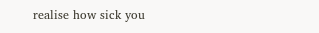realise how sick you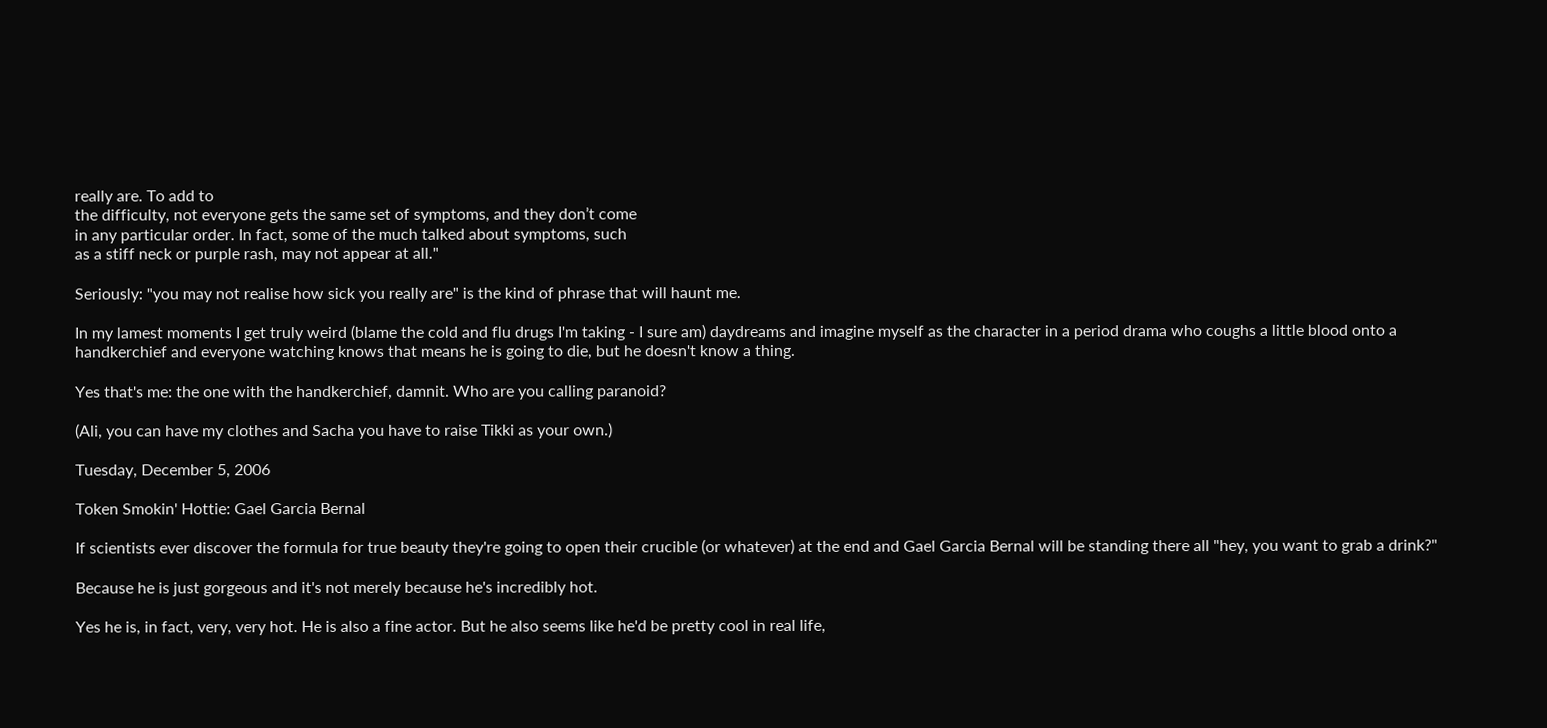really are. To add to
the difficulty, not everyone gets the same set of symptoms, and they don’t come
in any particular order. In fact, some of the much talked about symptoms, such
as a stiff neck or purple rash, may not appear at all."

Seriously: "you may not realise how sick you really are" is the kind of phrase that will haunt me.

In my lamest moments I get truly weird (blame the cold and flu drugs I'm taking - I sure am) daydreams and imagine myself as the character in a period drama who coughs a little blood onto a handkerchief and everyone watching knows that means he is going to die, but he doesn't know a thing.

Yes that's me: the one with the handkerchief, damnit. Who are you calling paranoid?

(Ali, you can have my clothes and Sacha you have to raise Tikki as your own.)

Tuesday, December 5, 2006

Token Smokin' Hottie: Gael Garcia Bernal

If scientists ever discover the formula for true beauty they're going to open their crucible (or whatever) at the end and Gael Garcia Bernal will be standing there all "hey, you want to grab a drink?"

Because he is just gorgeous and it's not merely because he's incredibly hot.

Yes he is, in fact, very, very hot. He is also a fine actor. But he also seems like he'd be pretty cool in real life,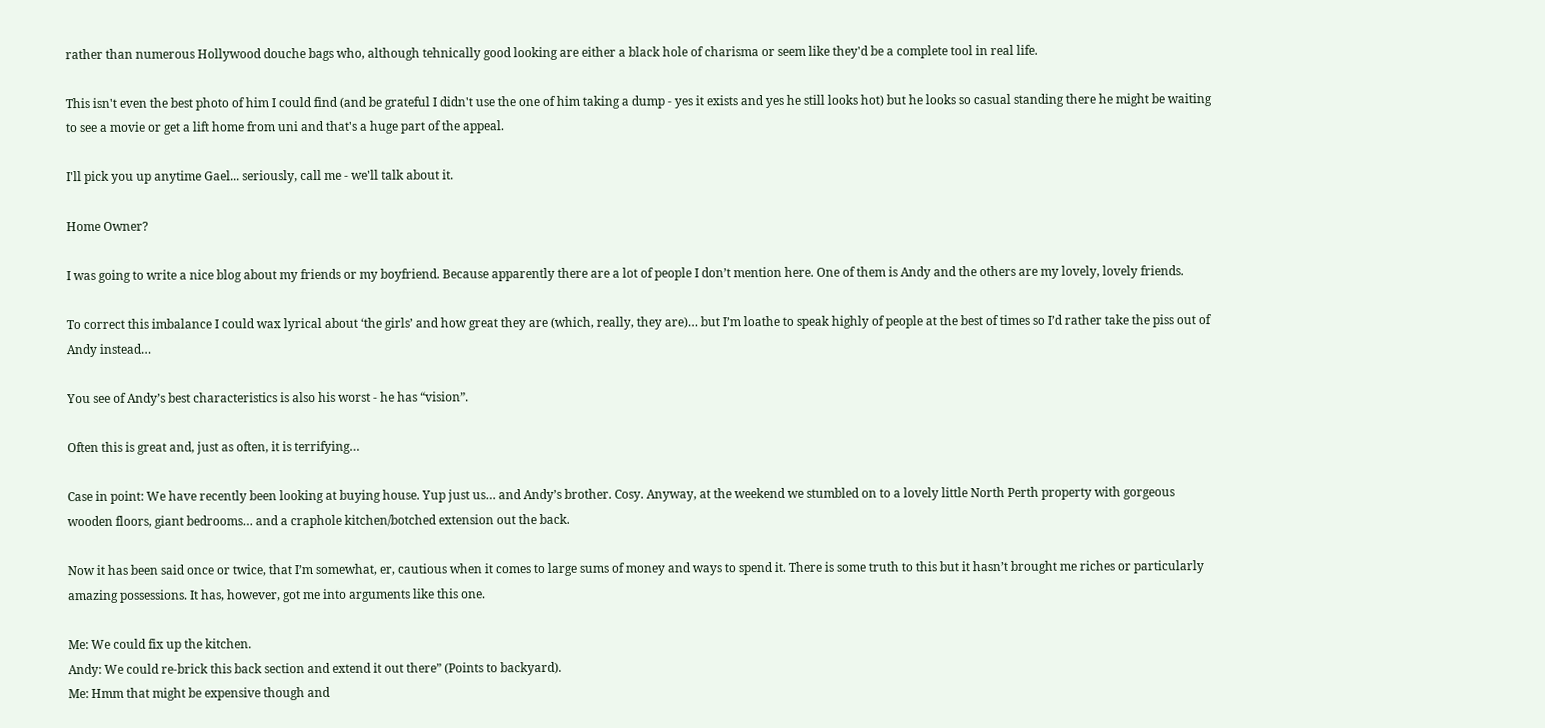rather than numerous Hollywood douche bags who, although tehnically good looking are either a black hole of charisma or seem like they'd be a complete tool in real life.

This isn't even the best photo of him I could find (and be grateful I didn't use the one of him taking a dump - yes it exists and yes he still looks hot) but he looks so casual standing there he might be waiting to see a movie or get a lift home from uni and that's a huge part of the appeal.

I'll pick you up anytime Gael... seriously, call me - we'll talk about it.

Home Owner?

I was going to write a nice blog about my friends or my boyfriend. Because apparently there are a lot of people I don’t mention here. One of them is Andy and the others are my lovely, lovely friends.

To correct this imbalance I could wax lyrical about ‘the girls’ and how great they are (which, really, they are)… but I’m loathe to speak highly of people at the best of times so I’d rather take the piss out of Andy instead…

You see of Andy’s best characteristics is also his worst - he has “vision”.

Often this is great and, just as often, it is terrifying…

Case in point: We have recently been looking at buying house. Yup just us… and Andy’s brother. Cosy. Anyway, at the weekend we stumbled on to a lovely little North Perth property with gorgeous wooden floors, giant bedrooms… and a craphole kitchen/botched extension out the back.

Now it has been said once or twice, that I’m somewhat, er, cautious when it comes to large sums of money and ways to spend it. There is some truth to this but it hasn’t brought me riches or particularly amazing possessions. It has, however, got me into arguments like this one.

Me: We could fix up the kitchen.
Andy: We could re-brick this back section and extend it out there” (Points to backyard).
Me: Hmm that might be expensive though and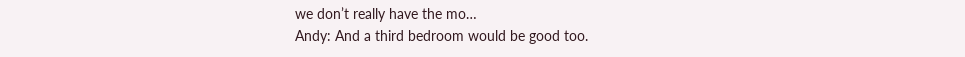we don’t really have the mo…
Andy: And a third bedroom would be good too.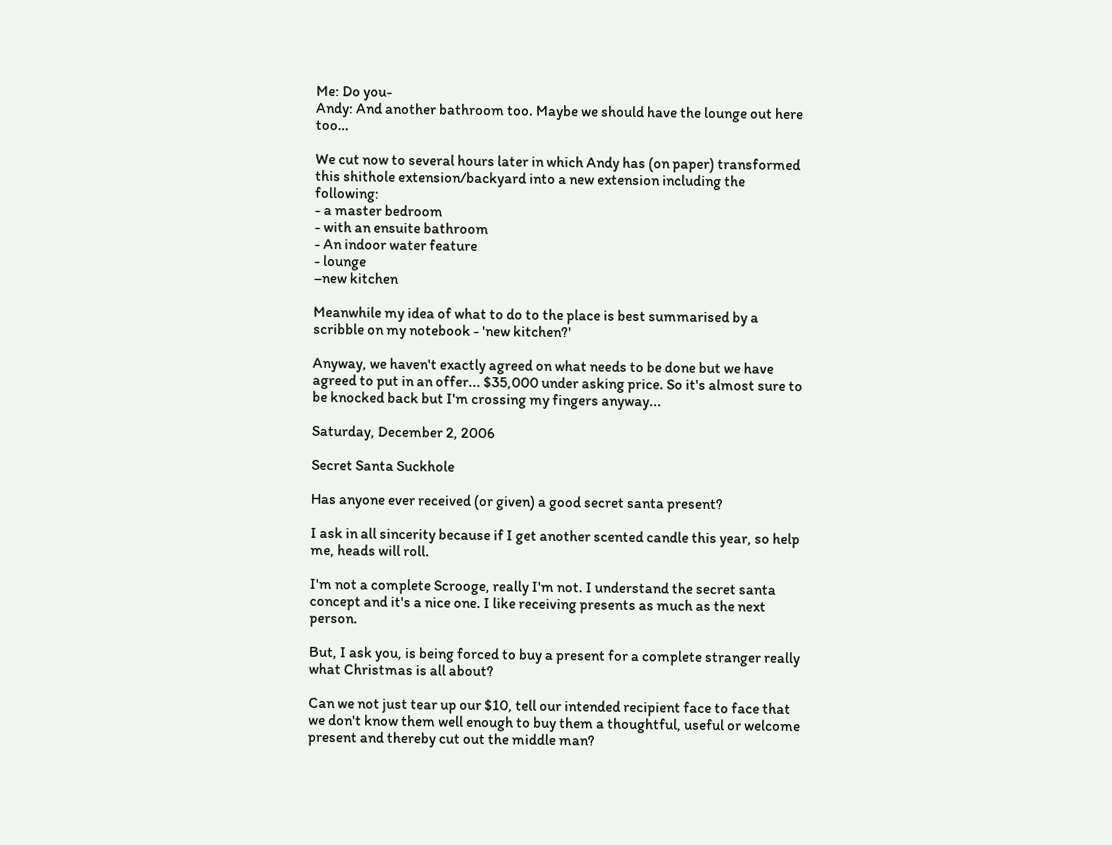Me: Do you-
Andy: And another bathroom too. Maybe we should have the lounge out here too…

We cut now to several hours later in which Andy has (on paper) transformed this shithole extension/backyard into a new extension including the following:
- a master bedroom
- with an ensuite bathroom
- An indoor water feature
- lounge
–new kitchen

Meanwhile my idea of what to do to the place is best summarised by a scribble on my notebook - 'new kitchen?'

Anyway, we haven't exactly agreed on what needs to be done but we have agreed to put in an offer... $35,000 under asking price. So it's almost sure to be knocked back but I'm crossing my fingers anyway...

Saturday, December 2, 2006

Secret Santa Suckhole

Has anyone ever received (or given) a good secret santa present?

I ask in all sincerity because if I get another scented candle this year, so help me, heads will roll.

I'm not a complete Scrooge, really I'm not. I understand the secret santa concept and it's a nice one. I like receiving presents as much as the next person.

But, I ask you, is being forced to buy a present for a complete stranger really what Christmas is all about?

Can we not just tear up our $10, tell our intended recipient face to face that we don't know them well enough to buy them a thoughtful, useful or welcome present and thereby cut out the middle man?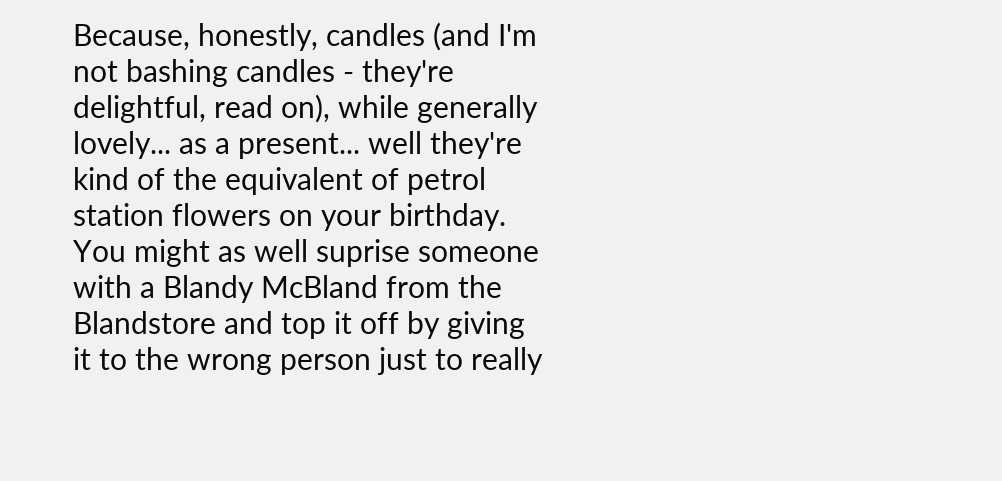Because, honestly, candles (and I'm not bashing candles - they're delightful, read on), while generally lovely... as a present... well they're kind of the equivalent of petrol station flowers on your birthday. You might as well suprise someone with a Blandy McBland from the Blandstore and top it off by giving it to the wrong person just to really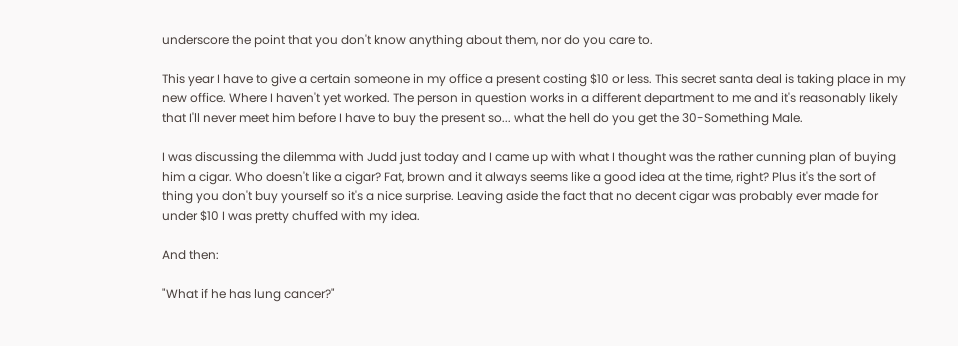underscore the point that you don't know anything about them, nor do you care to.

This year I have to give a certain someone in my office a present costing $10 or less. This secret santa deal is taking place in my new office. Where I haven't yet worked. The person in question works in a different department to me and it's reasonably likely that I'll never meet him before I have to buy the present so... what the hell do you get the 30-Something Male.

I was discussing the dilemma with Judd just today and I came up with what I thought was the rather cunning plan of buying him a cigar. Who doesn't like a cigar? Fat, brown and it always seems like a good idea at the time, right? Plus it's the sort of thing you don't buy yourself so it's a nice surprise. Leaving aside the fact that no decent cigar was probably ever made for under $10 I was pretty chuffed with my idea.

And then:

"What if he has lung cancer?"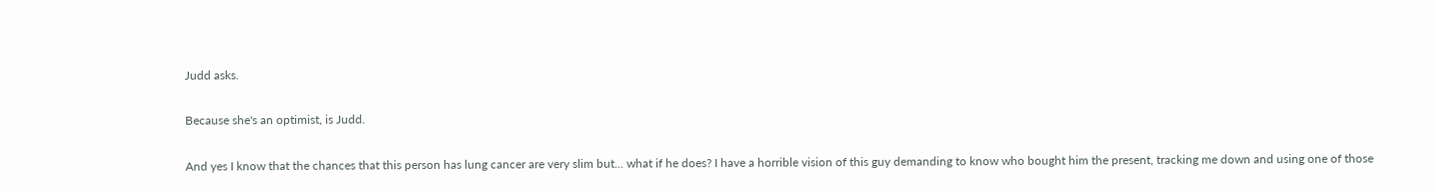Judd asks.

Because she's an optimist, is Judd.

And yes I know that the chances that this person has lung cancer are very slim but... what if he does? I have a horrible vision of this guy demanding to know who bought him the present, tracking me down and using one of those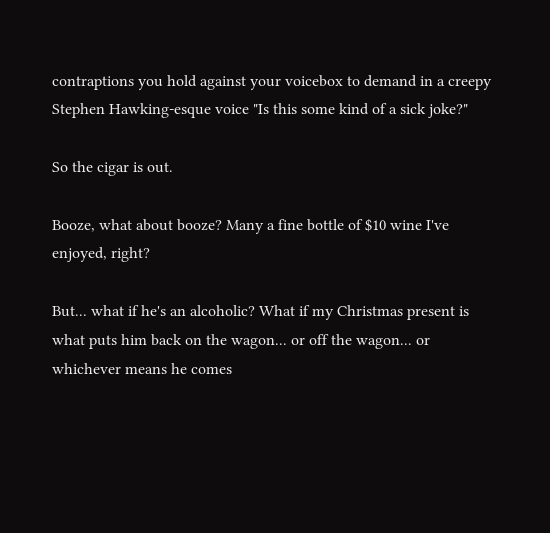contraptions you hold against your voicebox to demand in a creepy Stephen Hawking-esque voice "Is this some kind of a sick joke?"

So the cigar is out.

Booze, what about booze? Many a fine bottle of $10 wine I've enjoyed, right?

But... what if he's an alcoholic? What if my Christmas present is what puts him back on the wagon... or off the wagon... or whichever means he comes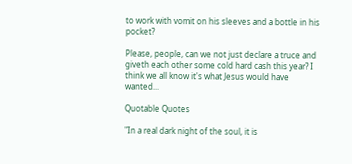to work with vomit on his sleeves and a bottle in his pocket?

Please, people, can we not just declare a truce and giveth each other some cold hard cash this year? I think we all know it's what Jesus would have wanted...

Quotable Quotes

"In a real dark night of the soul, it is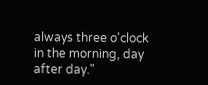always three o'clock in the morning, day after day."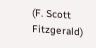(F. Scott Fitzgerald)